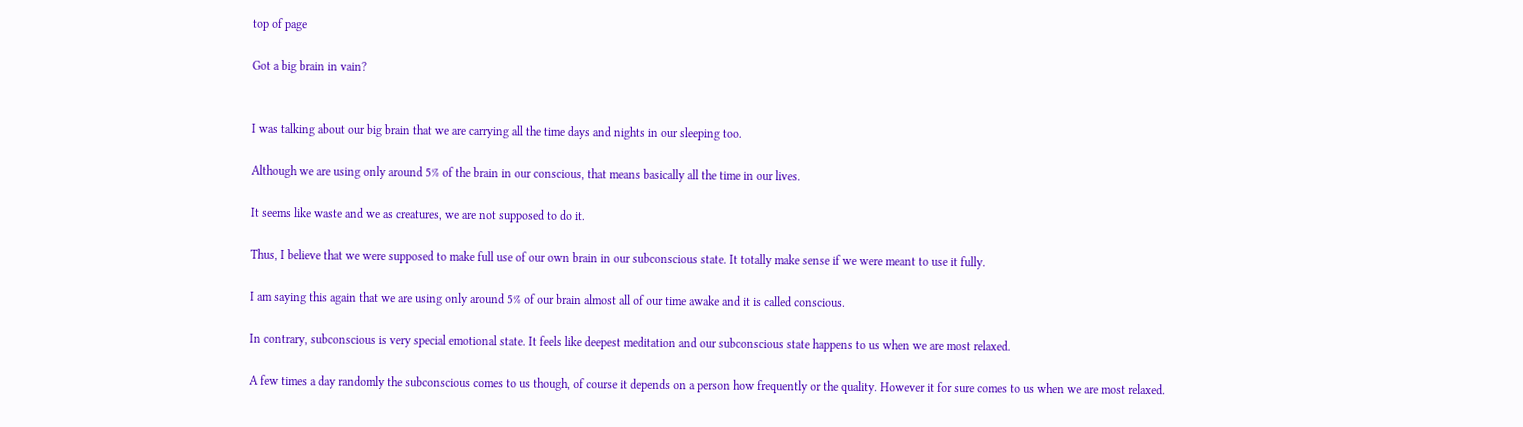top of page

Got a big brain in vain?


I was talking about our big brain that we are carrying all the time days and nights in our sleeping too.

Although we are using only around 5% of the brain in our conscious, that means basically all the time in our lives.

It seems like waste and we as creatures, we are not supposed to do it.

Thus, I believe that we were supposed to make full use of our own brain in our subconscious state. It totally make sense if we were meant to use it fully.

I am saying this again that we are using only around 5% of our brain almost all of our time awake and it is called conscious.

In contrary, subconscious is very special emotional state. It feels like deepest meditation and our subconscious state happens to us when we are most relaxed.

A few times a day randomly the subconscious comes to us though, of course it depends on a person how frequently or the quality. However it for sure comes to us when we are most relaxed.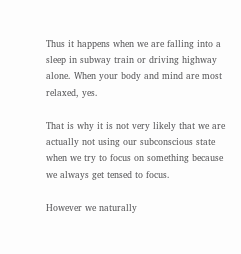Thus it happens when we are falling into a sleep in subway train or driving highway alone. When your body and mind are most relaxed, yes.

That is why it is not very likely that we are actually not using our subconscious state when we try to focus on something because we always get tensed to focus.

However we naturally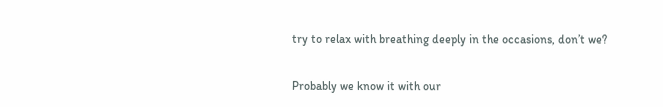try to relax with breathing deeply in the occasions, don’t we?

Probably we know it with our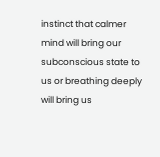instinct that calmer mind will bring our subconscious state to us or breathing deeply will bring us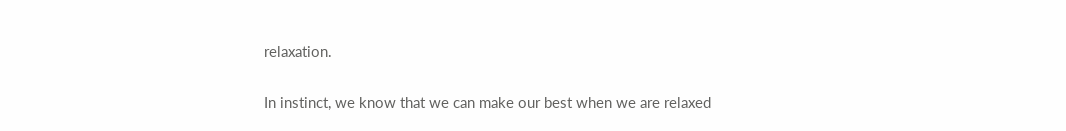relaxation.

In instinct, we know that we can make our best when we are relaxed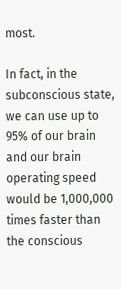most.

In fact, in the subconscious state, we can use up to 95% of our brain and our brain operating speed would be 1,000,000 times faster than the conscious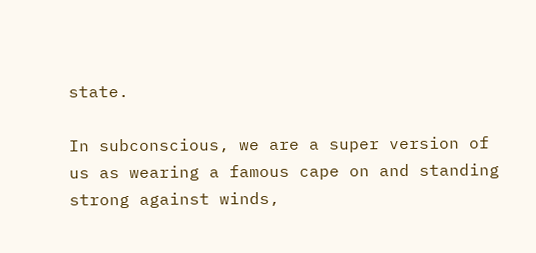state.

In subconscious, we are a super version of us as wearing a famous cape on and standing strong against winds,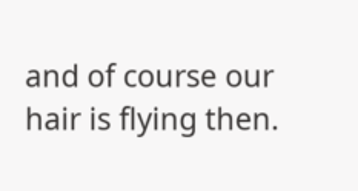and of course our hair is flying then.